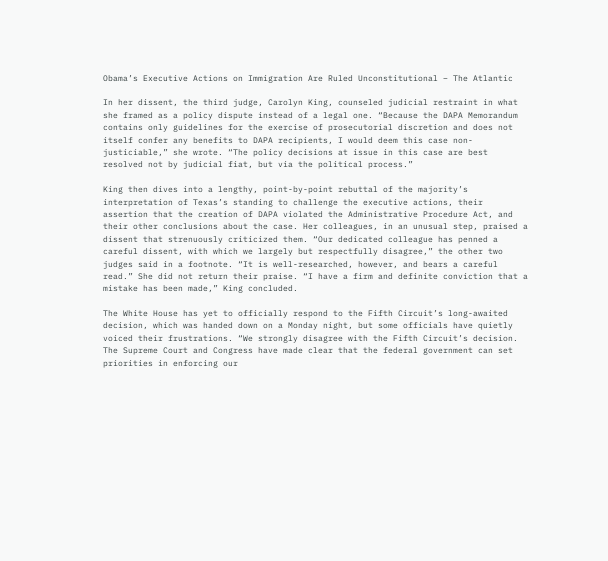Obama’s Executive Actions on Immigration Are Ruled Unconstitutional – The Atlantic

In her dissent, the third judge, Carolyn King, counseled judicial restraint in what she framed as a policy dispute instead of a legal one. “Because the DAPA Memorandum contains only guidelines for the exercise of prosecutorial discretion and does not itself confer any benefits to DAPA recipients, I would deem this case non-justiciable,” she wrote. “The policy decisions at issue in this case are best resolved not by judicial fiat, but via the political process.”

King then dives into a lengthy, point-by-point rebuttal of the majority’s interpretation of Texas’s standing to challenge the executive actions, their assertion that the creation of DAPA violated the Administrative Procedure Act, and their other conclusions about the case. Her colleagues, in an unusual step, praised a dissent that strenuously criticized them. “Our dedicated colleague has penned a careful dissent, with which we largely but respectfully disagree,” the other two judges said in a footnote. “It is well-researched, however, and bears a careful read.” She did not return their praise. “I have a firm and definite conviction that a mistake has been made,” King concluded.

The White House has yet to officially respond to the Fifth Circuit’s long-awaited decision, which was handed down on a Monday night, but some officials have quietly voiced their frustrations. “We strongly disagree with the Fifth Circuit’s decision. The Supreme Court and Congress have made clear that the federal government can set priorities in enforcing our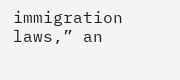immigration laws,” an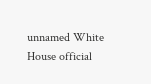unnamed White House official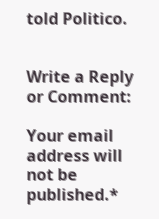told Politico.


Write a Reply or Comment:

Your email address will not be published.*